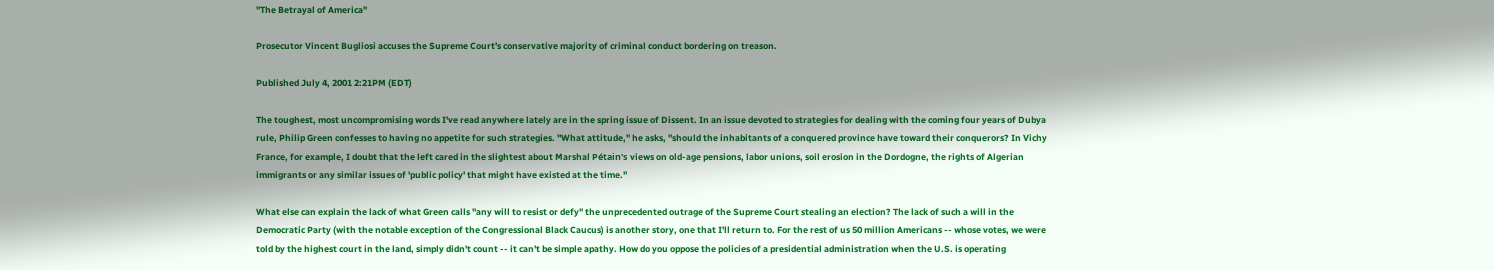"The Betrayal of America"

Prosecutor Vincent Bugliosi accuses the Supreme Court's conservative majority of criminal conduct bordering on treason.

Published July 4, 2001 2:21PM (EDT)

The toughest, most uncompromising words I've read anywhere lately are in the spring issue of Dissent. In an issue devoted to strategies for dealing with the coming four years of Dubya rule, Philip Green confesses to having no appetite for such strategies. "What attitude," he asks, "should the inhabitants of a conquered province have toward their conquerors? In Vichy France, for example, I doubt that the left cared in the slightest about Marshal Pétain's views on old-age pensions, labor unions, soil erosion in the Dordogne, the rights of Algerian immigrants or any similar issues of 'public policy' that might have existed at the time."

What else can explain the lack of what Green calls "any will to resist or defy" the unprecedented outrage of the Supreme Court stealing an election? The lack of such a will in the Democratic Party (with the notable exception of the Congressional Black Caucus) is another story, one that I'll return to. For the rest of us 50 million Americans -- whose votes, we were told by the highest court in the land, simply didn't count -- it can't be simple apathy. How do you oppose the policies of a presidential administration when the U.S. is operating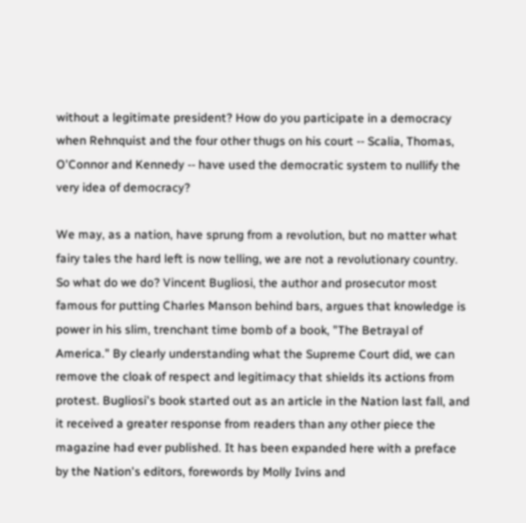without a legitimate president? How do you participate in a democracy when Rehnquist and the four other thugs on his court -- Scalia, Thomas, O'Connor and Kennedy -- have used the democratic system to nullify the very idea of democracy?

We may, as a nation, have sprung from a revolution, but no matter what fairy tales the hard left is now telling, we are not a revolutionary country. So what do we do? Vincent Bugliosi, the author and prosecutor most famous for putting Charles Manson behind bars, argues that knowledge is power in his slim, trenchant time bomb of a book, "The Betrayal of America." By clearly understanding what the Supreme Court did, we can remove the cloak of respect and legitimacy that shields its actions from protest. Bugliosi's book started out as an article in the Nation last fall, and it received a greater response from readers than any other piece the magazine had ever published. It has been expanded here with a preface by the Nation's editors, forewords by Molly Ivins and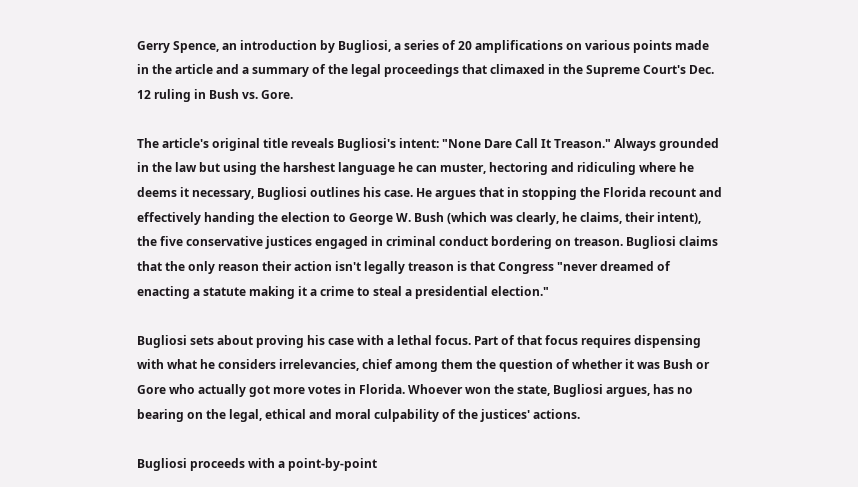Gerry Spence, an introduction by Bugliosi, a series of 20 amplifications on various points made in the article and a summary of the legal proceedings that climaxed in the Supreme Court's Dec. 12 ruling in Bush vs. Gore.

The article's original title reveals Bugliosi's intent: "None Dare Call It Treason." Always grounded in the law but using the harshest language he can muster, hectoring and ridiculing where he deems it necessary, Bugliosi outlines his case. He argues that in stopping the Florida recount and effectively handing the election to George W. Bush (which was clearly, he claims, their intent), the five conservative justices engaged in criminal conduct bordering on treason. Bugliosi claims that the only reason their action isn't legally treason is that Congress "never dreamed of enacting a statute making it a crime to steal a presidential election."

Bugliosi sets about proving his case with a lethal focus. Part of that focus requires dispensing with what he considers irrelevancies, chief among them the question of whether it was Bush or Gore who actually got more votes in Florida. Whoever won the state, Bugliosi argues, has no bearing on the legal, ethical and moral culpability of the justices' actions.

Bugliosi proceeds with a point-by-point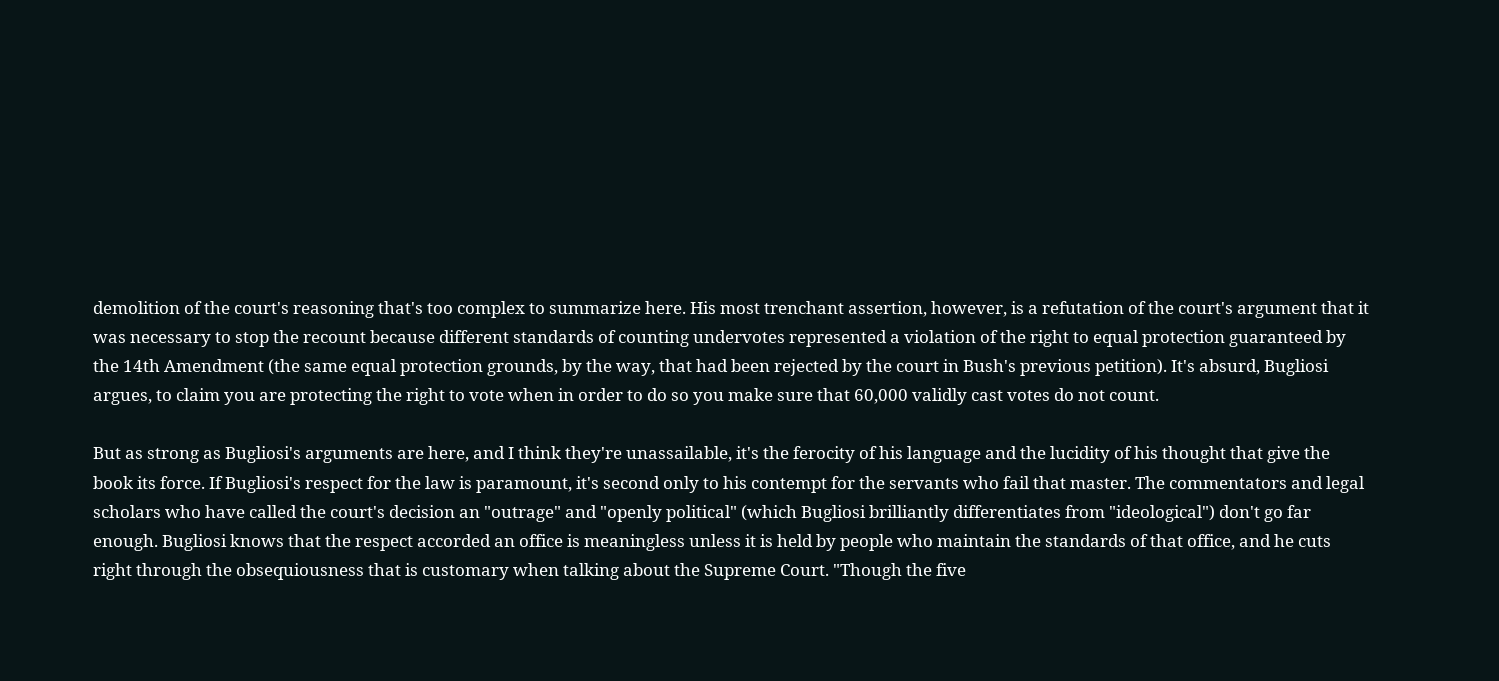demolition of the court's reasoning that's too complex to summarize here. His most trenchant assertion, however, is a refutation of the court's argument that it was necessary to stop the recount because different standards of counting undervotes represented a violation of the right to equal protection guaranteed by the 14th Amendment (the same equal protection grounds, by the way, that had been rejected by the court in Bush's previous petition). It's absurd, Bugliosi argues, to claim you are protecting the right to vote when in order to do so you make sure that 60,000 validly cast votes do not count.

But as strong as Bugliosi's arguments are here, and I think they're unassailable, it's the ferocity of his language and the lucidity of his thought that give the book its force. If Bugliosi's respect for the law is paramount, it's second only to his contempt for the servants who fail that master. The commentators and legal scholars who have called the court's decision an "outrage" and "openly political" (which Bugliosi brilliantly differentiates from "ideological") don't go far enough. Bugliosi knows that the respect accorded an office is meaningless unless it is held by people who maintain the standards of that office, and he cuts right through the obsequiousness that is customary when talking about the Supreme Court. "Though the five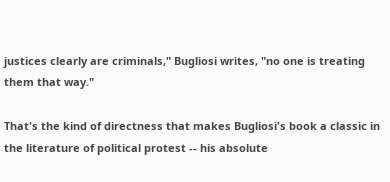justices clearly are criminals," Bugliosi writes, "no one is treating them that way."

That's the kind of directness that makes Bugliosi's book a classic in the literature of political protest -- his absolute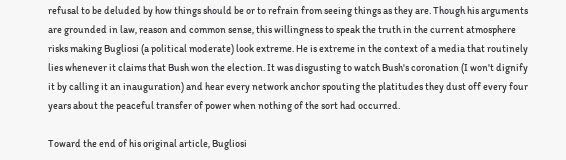refusal to be deluded by how things should be or to refrain from seeing things as they are. Though his arguments are grounded in law, reason and common sense, this willingness to speak the truth in the current atmosphere risks making Bugliosi (a political moderate) look extreme. He is extreme in the context of a media that routinely lies whenever it claims that Bush won the election. It was disgusting to watch Bush's coronation (I won't dignify it by calling it an inauguration) and hear every network anchor spouting the platitudes they dust off every four years about the peaceful transfer of power when nothing of the sort had occurred.

Toward the end of his original article, Bugliosi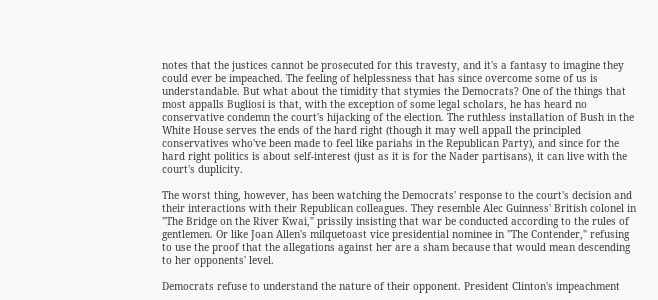notes that the justices cannot be prosecuted for this travesty, and it's a fantasy to imagine they could ever be impeached. The feeling of helplessness that has since overcome some of us is understandable. But what about the timidity that stymies the Democrats? One of the things that most appalls Bugliosi is that, with the exception of some legal scholars, he has heard no conservative condemn the court's hijacking of the election. The ruthless installation of Bush in the White House serves the ends of the hard right (though it may well appall the principled conservatives who've been made to feel like pariahs in the Republican Party), and since for the hard right politics is about self-interest (just as it is for the Nader partisans), it can live with the court's duplicity.

The worst thing, however, has been watching the Democrats' response to the court's decision and their interactions with their Republican colleagues. They resemble Alec Guinness' British colonel in "The Bridge on the River Kwai," prissily insisting that war be conducted according to the rules of gentlemen. Or like Joan Allen's milquetoast vice presidential nominee in "The Contender," refusing to use the proof that the allegations against her are a sham because that would mean descending to her opponents' level.

Democrats refuse to understand the nature of their opponent. President Clinton's impeachment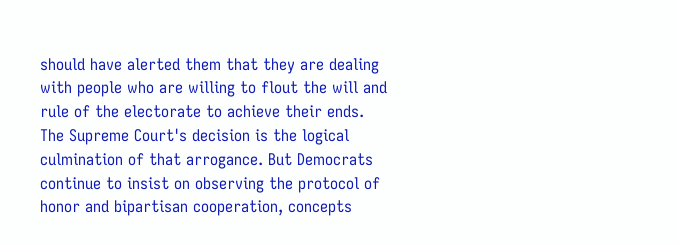should have alerted them that they are dealing with people who are willing to flout the will and rule of the electorate to achieve their ends. The Supreme Court's decision is the logical culmination of that arrogance. But Democrats continue to insist on observing the protocol of honor and bipartisan cooperation, concepts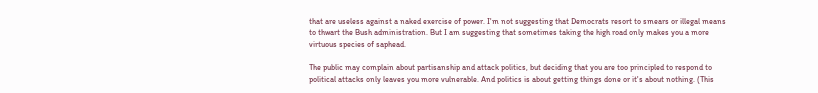that are useless against a naked exercise of power. I'm not suggesting that Democrats resort to smears or illegal means to thwart the Bush administration. But I am suggesting that sometimes taking the high road only makes you a more virtuous species of saphead.

The public may complain about partisanship and attack politics, but deciding that you are too principled to respond to political attacks only leaves you more vulnerable. And politics is about getting things done or it's about nothing. (This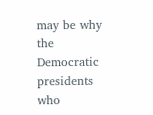may be why the Democratic presidents who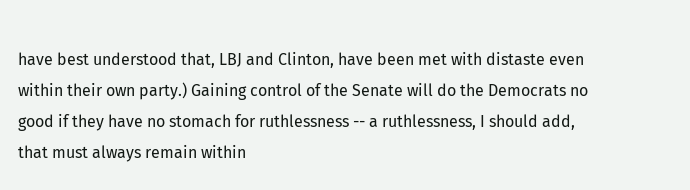have best understood that, LBJ and Clinton, have been met with distaste even within their own party.) Gaining control of the Senate will do the Democrats no good if they have no stomach for ruthlessness -- a ruthlessness, I should add, that must always remain within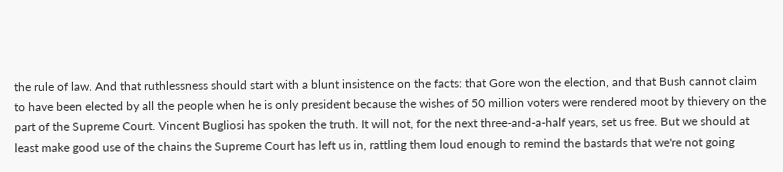the rule of law. And that ruthlessness should start with a blunt insistence on the facts: that Gore won the election, and that Bush cannot claim to have been elected by all the people when he is only president because the wishes of 50 million voters were rendered moot by thievery on the part of the Supreme Court. Vincent Bugliosi has spoken the truth. It will not, for the next three-and-a-half years, set us free. But we should at least make good use of the chains the Supreme Court has left us in, rattling them loud enough to remind the bastards that we're not going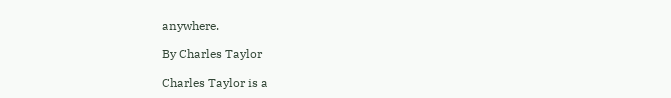anywhere.

By Charles Taylor

Charles Taylor is a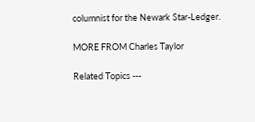columnist for the Newark Star-Ledger.

MORE FROM Charles Taylor

Related Topics ---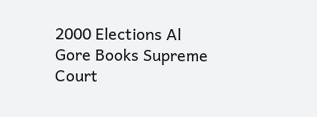2000 Elections Al Gore Books Supreme Court